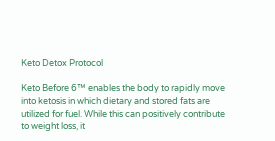Keto Detox Protocol

Keto Before 6™ enables the body to rapidly move into ketosis in which dietary and stored fats are utilized for fuel. While this can positively contribute to weight loss, it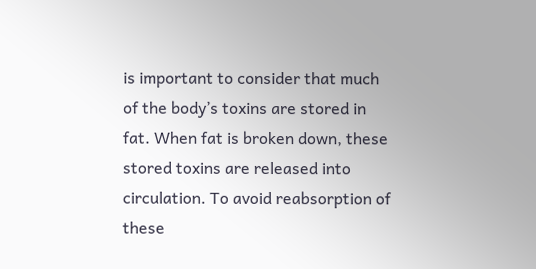is important to consider that much of the body’s toxins are stored in fat. When fat is broken down, these stored toxins are released into circulation. To avoid reabsorption of these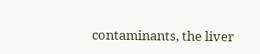contaminants, the liver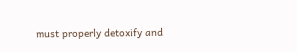must properly detoxify and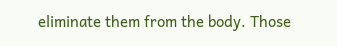eliminate them from the body. Those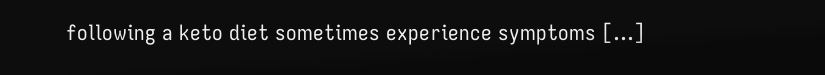following a keto diet sometimes experience symptoms […]